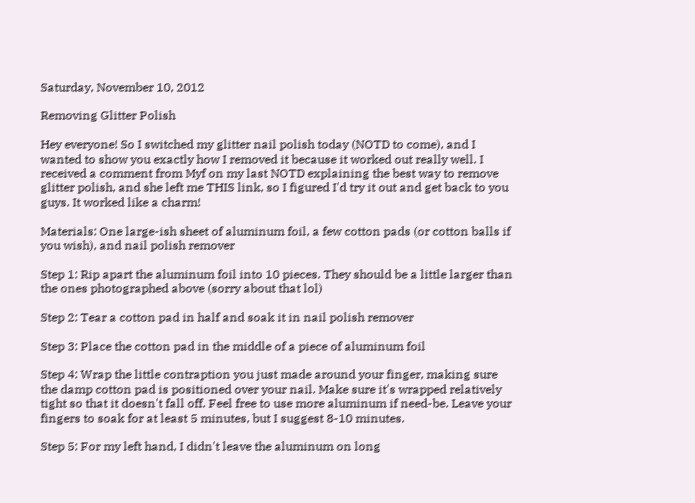Saturday, November 10, 2012

Removing Glitter Polish

Hey everyone! So I switched my glitter nail polish today (NOTD to come), and I wanted to show you exactly how I removed it because it worked out really well. I received a comment from Myf on my last NOTD explaining the best way to remove glitter polish, and she left me THIS link, so I figured I'd try it out and get back to you guys. It worked like a charm!

Materials: One large-ish sheet of aluminum foil, a few cotton pads (or cotton balls if you wish), and nail polish remover

Step 1: Rip apart the aluminum foil into 10 pieces. They should be a little larger than the ones photographed above (sorry about that lol)

Step 2: Tear a cotton pad in half and soak it in nail polish remover

Step 3: Place the cotton pad in the middle of a piece of aluminum foil

Step 4: Wrap the little contraption you just made around your finger, making sure the damp cotton pad is positioned over your nail. Make sure it's wrapped relatively tight so that it doesn't fall off. Feel free to use more aluminum if need-be. Leave your fingers to soak for at least 5 minutes, but I suggest 8-10 minutes.

Step 5: For my left hand, I didn't leave the aluminum on long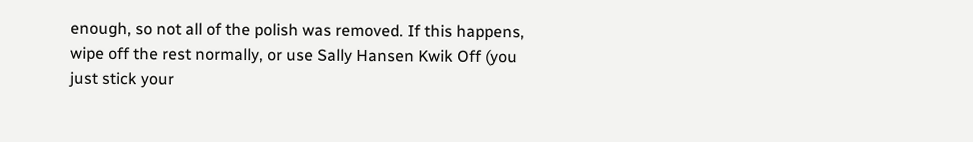enough, so not all of the polish was removed. If this happens, wipe off the rest normally, or use Sally Hansen Kwik Off (you just stick your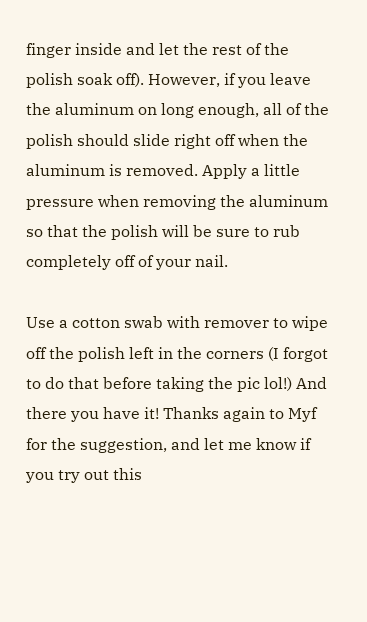finger inside and let the rest of the polish soak off). However, if you leave the aluminum on long enough, all of the polish should slide right off when the aluminum is removed. Apply a little pressure when removing the aluminum so that the polish will be sure to rub completely off of your nail.

Use a cotton swab with remover to wipe off the polish left in the corners (I forgot to do that before taking the pic lol!) And there you have it! Thanks again to Myf for the suggestion, and let me know if you try out this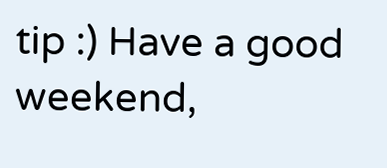tip :) Have a good weekend,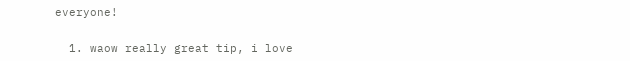everyone!


  1. waow really great tip, i love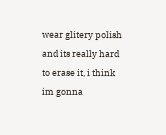wear glitery polish and its really hard to erase it, i think im gonna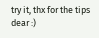try it, thx for the tips dear :)